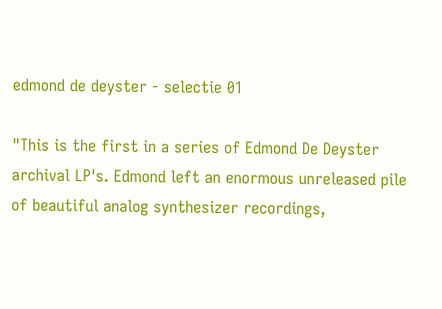edmond de deyster - selectie 01

"This is the first in a series of Edmond De Deyster archival LP's. Edmond left an enormous unreleased pile of beautiful analog synthesizer recordings,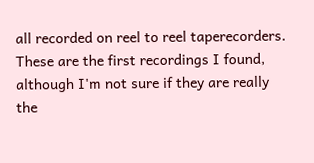all recorded on reel to reel taperecorders. These are the first recordings I found, although I'm not sure if they are really the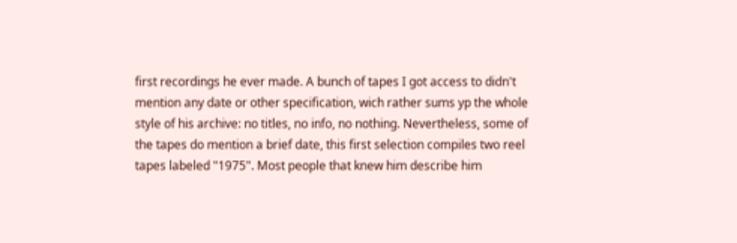first recordings he ever made. A bunch of tapes I got access to didn't mention any date or other specification, wich rather sums yp the whole style of his archive: no titles, no info, no nothing. Nevertheless, some of the tapes do mention a brief date, this first selection compiles two reel tapes labeled "1975". Most people that knew him describe him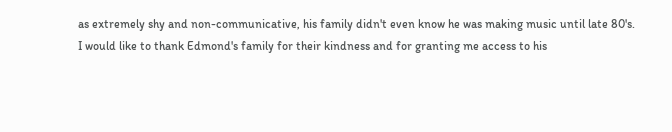as extremely shy and non-communicative, his family didn't even know he was making music until late 80's.
I would like to thank Edmond's family for their kindness and for granting me access to his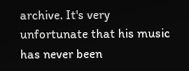archive. It's very unfortunate that his music has never been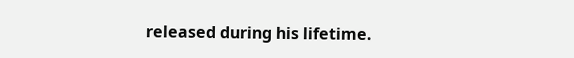released during his lifetime.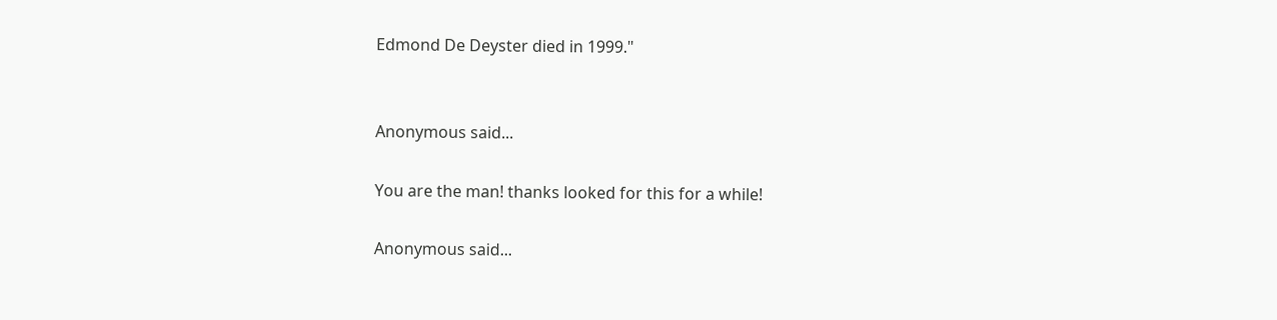Edmond De Deyster died in 1999."


Anonymous said...

You are the man! thanks looked for this for a while!

Anonymous said...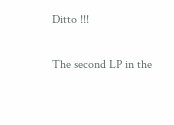Ditto !!!

The second LP in the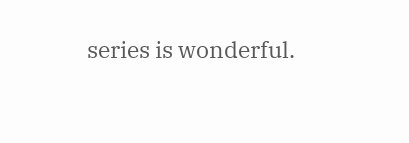series is wonderful.